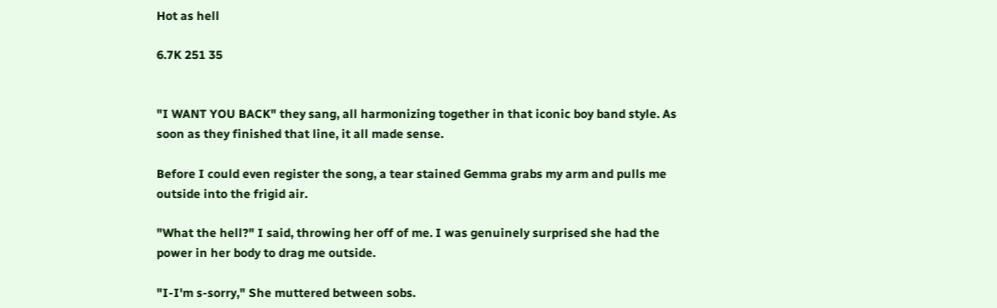Hot as hell

6.7K 251 35


"I WANT YOU BACK" they sang, all harmonizing together in that iconic boy band style. As soon as they finished that line, it all made sense.

Before I could even register the song, a tear stained Gemma grabs my arm and pulls me outside into the frigid air.

"What the hell?" I said, throwing her off of me. I was genuinely surprised she had the power in her body to drag me outside.

"I-I'm s-sorry," She muttered between sobs.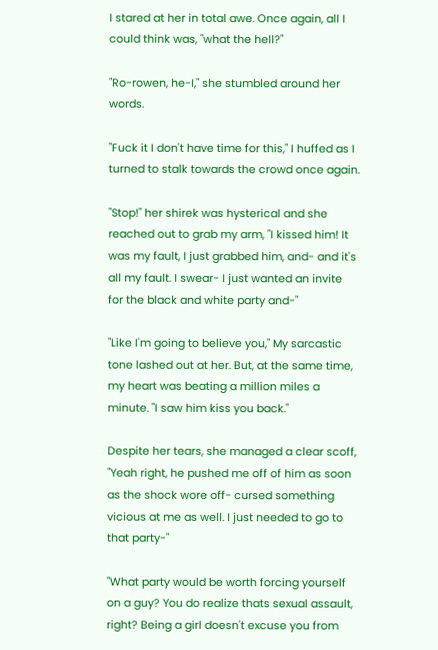I stared at her in total awe. Once again, all I could think was, "what the hell?"

"Ro-rowen, he-I," she stumbled around her words.

"Fuck it I don't have time for this," I huffed as I turned to stalk towards the crowd once again.

"Stop!" her shirek was hysterical and she reached out to grab my arm, "I kissed him! It was my fault, I just grabbed him, and- and it's all my fault. I swear- I just wanted an invite for the black and white party and-"

"Like I'm going to believe you," My sarcastic tone lashed out at her. But, at the same time, my heart was beating a million miles a minute. "I saw him kiss you back."

Despite her tears, she managed a clear scoff, "Yeah right, he pushed me off of him as soon as the shock wore off- cursed something vicious at me as well. I just needed to go to that party-"

"What party would be worth forcing yourself on a guy? You do realize thats sexual assault, right? Being a girl doesn't excuse you from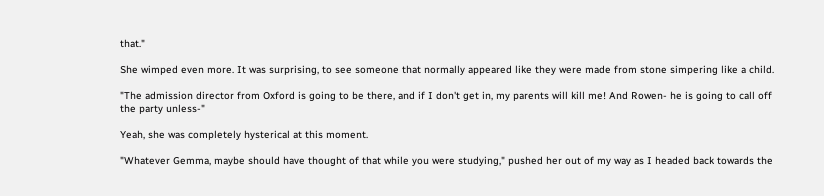that."

She wimped even more. It was surprising, to see someone that normally appeared like they were made from stone simpering like a child.

"The admission director from Oxford is going to be there, and if I don't get in, my parents will kill me! And Rowen- he is going to call off the party unless-"

Yeah, she was completely hysterical at this moment.

"Whatever Gemma, maybe should have thought of that while you were studying," pushed her out of my way as I headed back towards the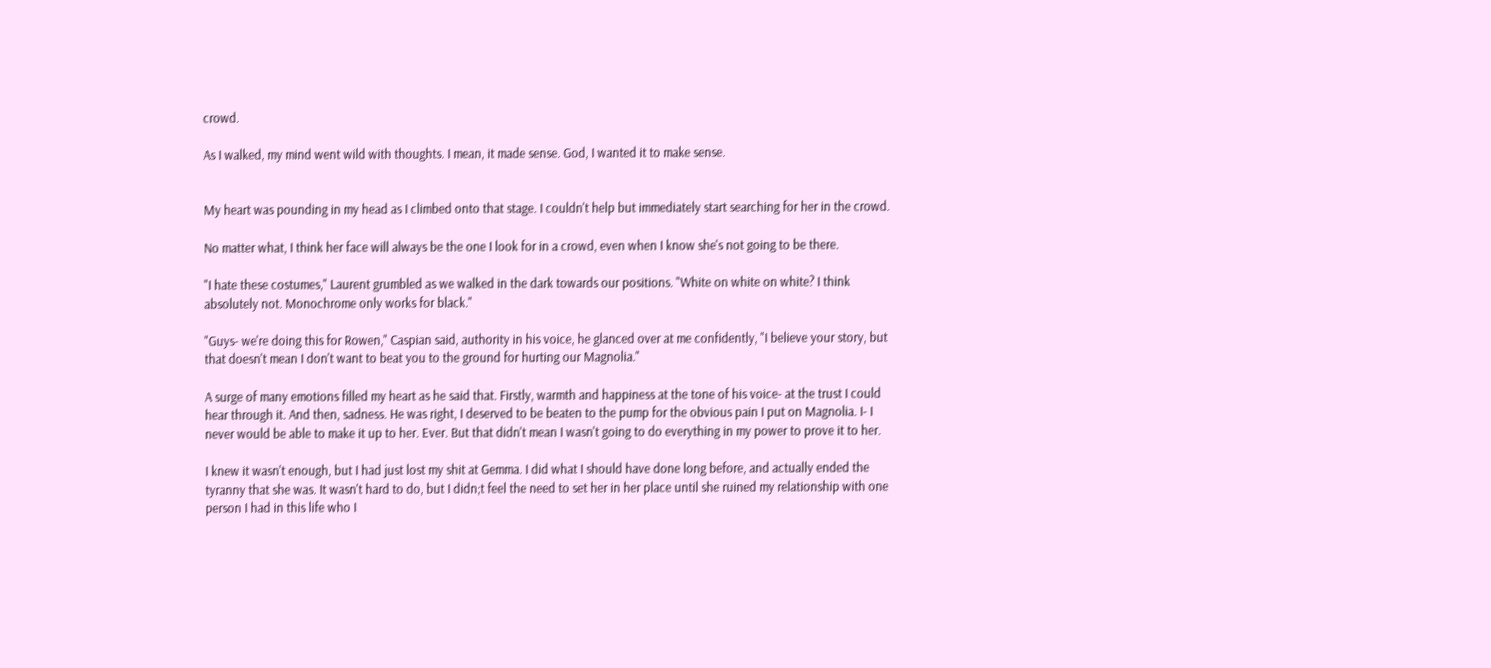crowd.

As I walked, my mind went wild with thoughts. I mean, it made sense. God, I wanted it to make sense.


My heart was pounding in my head as I climbed onto that stage. I couldn't help but immediately start searching for her in the crowd.

No matter what, I think her face will always be the one I look for in a crowd, even when I know she's not going to be there.

"I hate these costumes," Laurent grumbled as we walked in the dark towards our positions. "White on white on white? I think absolutely not. Monochrome only works for black."

"Guys- we're doing this for Rowen," Caspian said, authority in his voice, he glanced over at me confidently, "I believe your story, but that doesn't mean I don't want to beat you to the ground for hurting our Magnolia."

A surge of many emotions filled my heart as he said that. Firstly, warmth and happiness at the tone of his voice- at the trust I could hear through it. And then, sadness. He was right, I deserved to be beaten to the pump for the obvious pain I put on Magnolia. I- I never would be able to make it up to her. Ever. But that didn't mean I wasn't going to do everything in my power to prove it to her.

I knew it wasn't enough, but I had just lost my shit at Gemma. I did what I should have done long before, and actually ended the tyranny that she was. It wasn't hard to do, but I didn;t feel the need to set her in her place until she ruined my relationship with one person I had in this life who I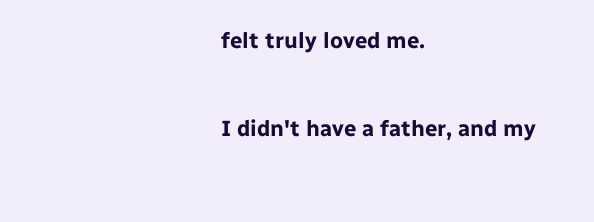felt truly loved me.

I didn't have a father, and my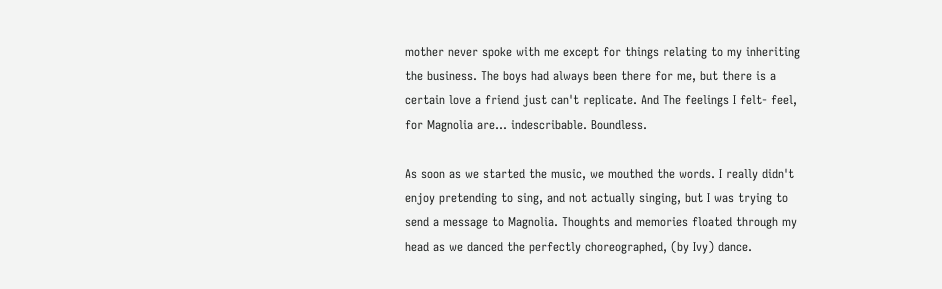mother never spoke with me except for things relating to my inheriting the business. The boys had always been there for me, but there is a certain love a friend just can't replicate. And The feelings I felt- feel, for Magnolia are... indescribable. Boundless.

As soon as we started the music, we mouthed the words. I really didn't enjoy pretending to sing, and not actually singing, but I was trying to send a message to Magnolia. Thoughts and memories floated through my head as we danced the perfectly choreographed, (by Ivy) dance.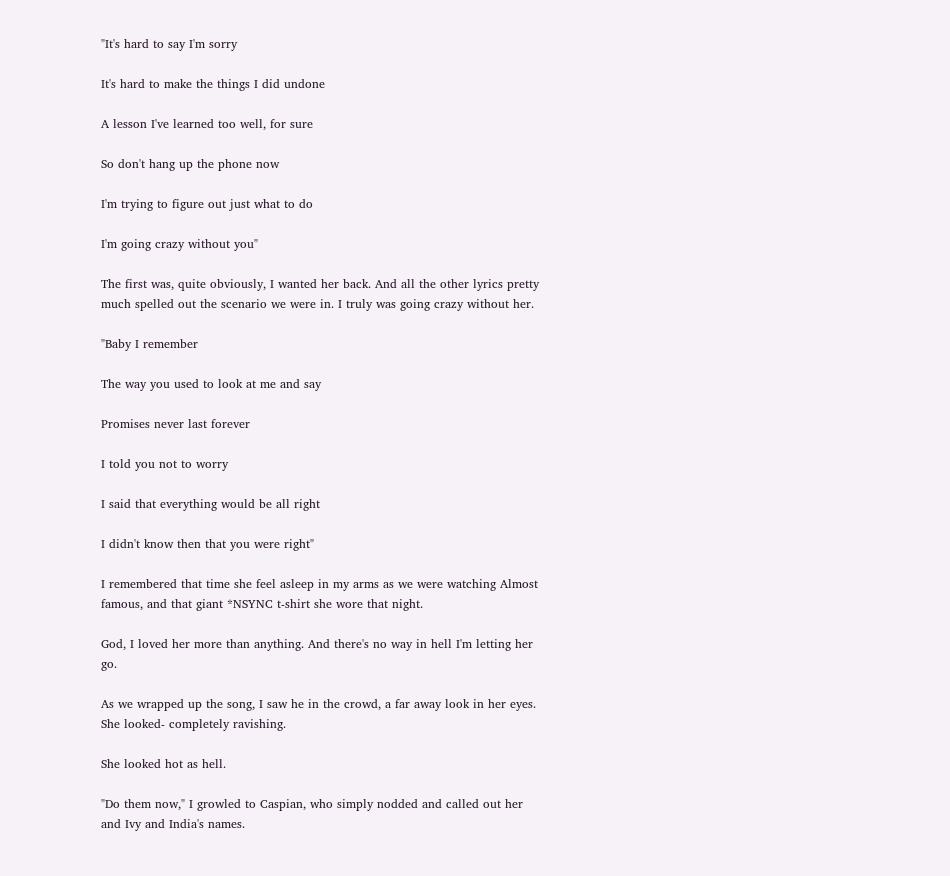"It's hard to say I'm sorry

It's hard to make the things I did undone

A lesson I've learned too well, for sure

So don't hang up the phone now

I'm trying to figure out just what to do

I'm going crazy without you"

The first was, quite obviously, I wanted her back. And all the other lyrics pretty much spelled out the scenario we were in. I truly was going crazy without her.

"Baby I remember

The way you used to look at me and say

Promises never last forever

I told you not to worry

I said that everything would be all right

I didn't know then that you were right"

I remembered that time she feel asleep in my arms as we were watching Almost famous, and that giant *NSYNC t-shirt she wore that night.

God, I loved her more than anything. And there's no way in hell I'm letting her go.

As we wrapped up the song, I saw he in the crowd, a far away look in her eyes. She looked- completely ravishing.

She looked hot as hell.

"Do them now," I growled to Caspian, who simply nodded and called out her and Ivy and India's names.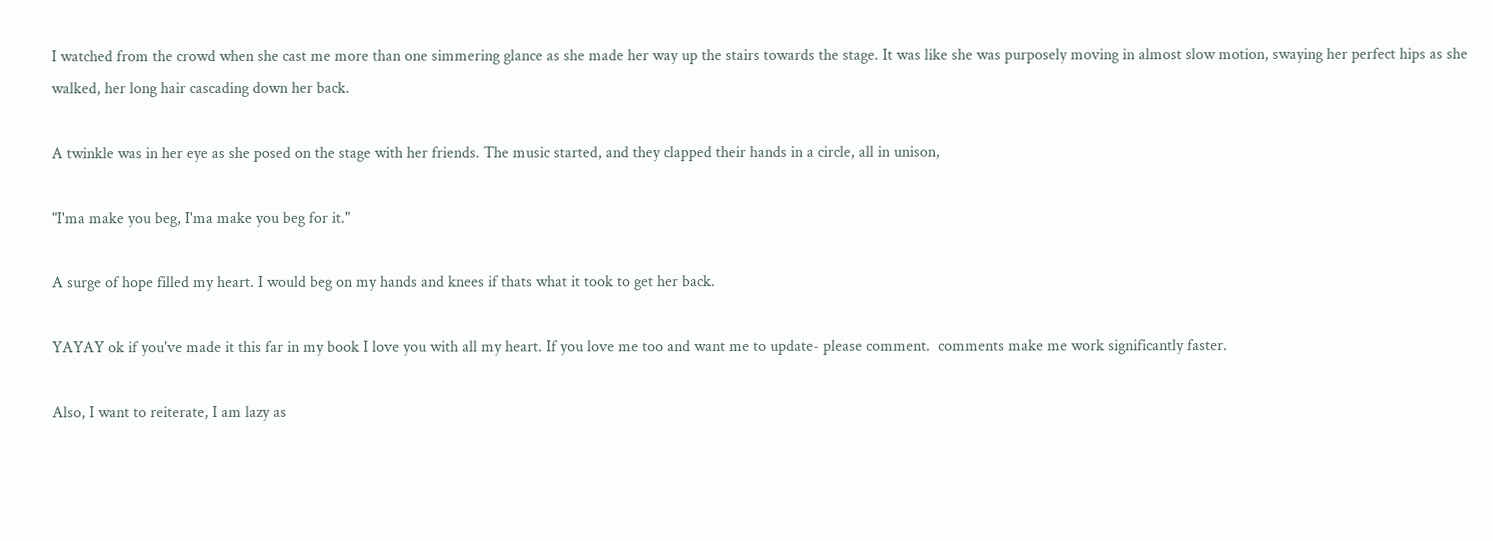I watched from the crowd when she cast me more than one simmering glance as she made her way up the stairs towards the stage. It was like she was purposely moving in almost slow motion, swaying her perfect hips as she walked, her long hair cascading down her back.

A twinkle was in her eye as she posed on the stage with her friends. The music started, and they clapped their hands in a circle, all in unison,

"I'ma make you beg, I'ma make you beg for it."

A surge of hope filled my heart. I would beg on my hands and knees if thats what it took to get her back.

YAYAY ok if you've made it this far in my book I love you with all my heart. If you love me too and want me to update- please comment.  comments make me work significantly faster.

Also, I want to reiterate, I am lazy as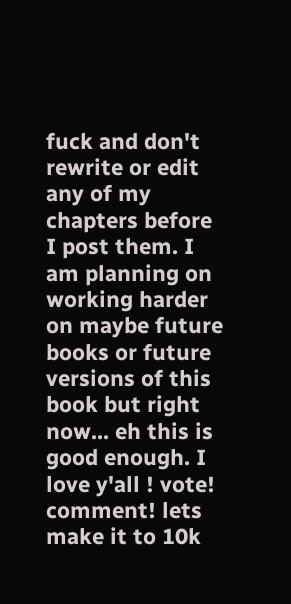fuck and don't rewrite or edit any of my chapters before I post them. I am planning on working harder on maybe future books or future versions of this book but right now... eh this is good enough. I love y'all ! vote! comment! lets make it to 10k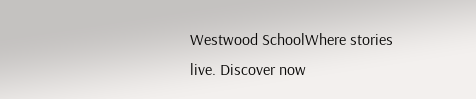Westwood SchoolWhere stories live. Discover now